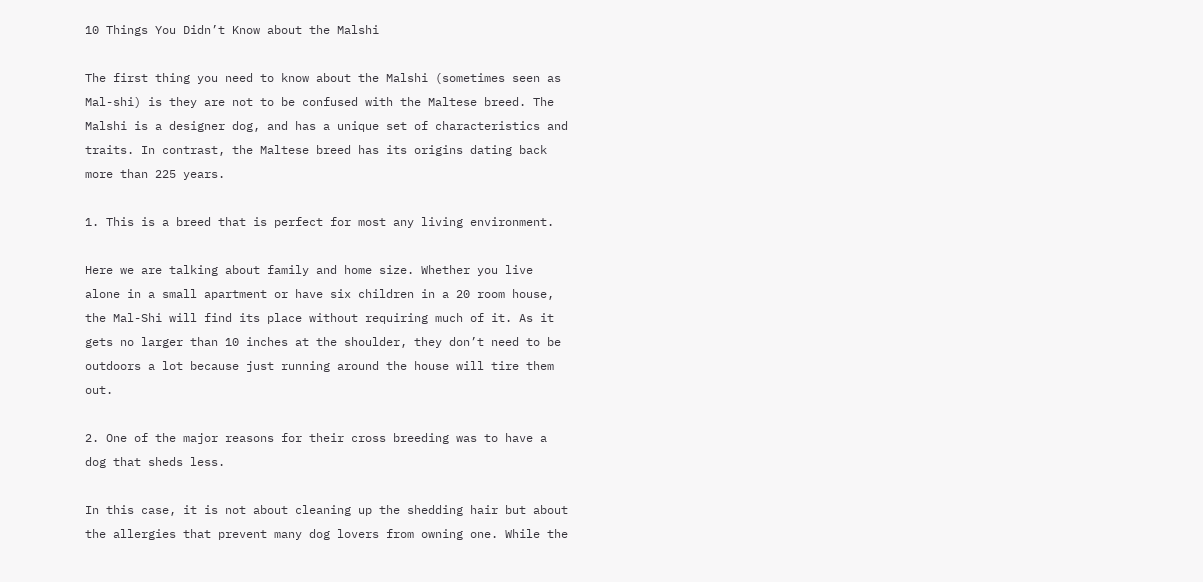10 Things You Didn’t Know about the Malshi

The first thing you need to know about the Malshi (sometimes seen as Mal-shi) is they are not to be confused with the Maltese breed. The Malshi is a designer dog, and has a unique set of characteristics and traits. In contrast, the Maltese breed has its origins dating back more than 225 years.

1. This is a breed that is perfect for most any living environment.

Here we are talking about family and home size. Whether you live alone in a small apartment or have six children in a 20 room house, the Mal-Shi will find its place without requiring much of it. As it gets no larger than 10 inches at the shoulder, they don’t need to be outdoors a lot because just running around the house will tire them out.

2. One of the major reasons for their cross breeding was to have a dog that sheds less.

In this case, it is not about cleaning up the shedding hair but about the allergies that prevent many dog lovers from owning one. While the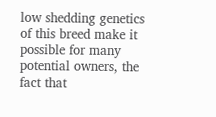low shedding genetics of this breed make it possible for many potential owners, the fact that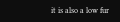it is also a low fur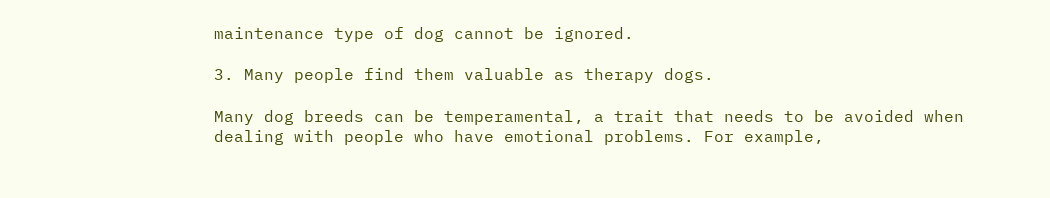maintenance type of dog cannot be ignored.

3. Many people find them valuable as therapy dogs.

Many dog breeds can be temperamental, a trait that needs to be avoided when dealing with people who have emotional problems. For example,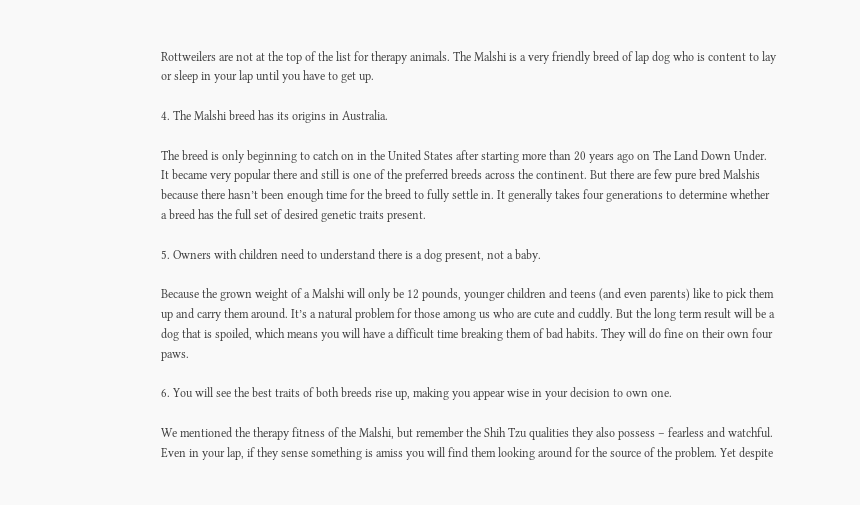Rottweilers are not at the top of the list for therapy animals. The Malshi is a very friendly breed of lap dog who is content to lay or sleep in your lap until you have to get up.

4. The Malshi breed has its origins in Australia.

The breed is only beginning to catch on in the United States after starting more than 20 years ago on The Land Down Under. It became very popular there and still is one of the preferred breeds across the continent. But there are few pure bred Malshis because there hasn’t been enough time for the breed to fully settle in. It generally takes four generations to determine whether a breed has the full set of desired genetic traits present.

5. Owners with children need to understand there is a dog present, not a baby.

Because the grown weight of a Malshi will only be 12 pounds, younger children and teens (and even parents) like to pick them up and carry them around. It’s a natural problem for those among us who are cute and cuddly. But the long term result will be a dog that is spoiled, which means you will have a difficult time breaking them of bad habits. They will do fine on their own four paws.

6. You will see the best traits of both breeds rise up, making you appear wise in your decision to own one.

We mentioned the therapy fitness of the Malshi, but remember the Shih Tzu qualities they also possess – fearless and watchful. Even in your lap, if they sense something is amiss you will find them looking around for the source of the problem. Yet despite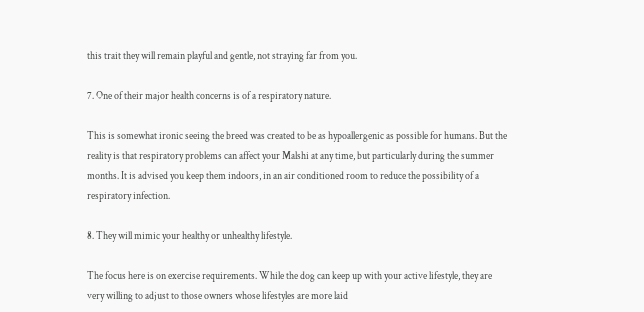this trait they will remain playful and gentle, not straying far from you.

7. One of their major health concerns is of a respiratory nature.

This is somewhat ironic seeing the breed was created to be as hypoallergenic as possible for humans. But the reality is that respiratory problems can affect your Malshi at any time, but particularly during the summer months. It is advised you keep them indoors, in an air conditioned room to reduce the possibility of a respiratory infection.

8. They will mimic your healthy or unhealthy lifestyle.

The focus here is on exercise requirements. While the dog can keep up with your active lifestyle, they are very willing to adjust to those owners whose lifestyles are more laid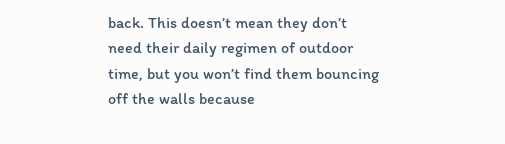back. This doesn’t mean they don’t need their daily regimen of outdoor time, but you won’t find them bouncing off the walls because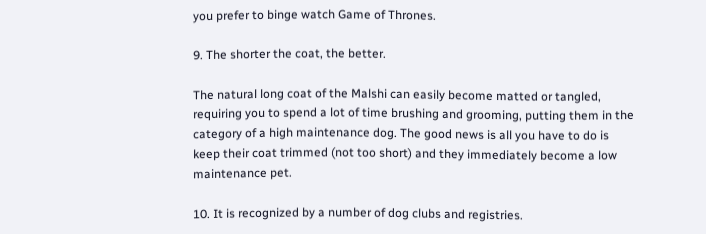you prefer to binge watch Game of Thrones.

9. The shorter the coat, the better.

The natural long coat of the Malshi can easily become matted or tangled, requiring you to spend a lot of time brushing and grooming, putting them in the category of a high maintenance dog. The good news is all you have to do is keep their coat trimmed (not too short) and they immediately become a low maintenance pet.

10. It is recognized by a number of dog clubs and registries.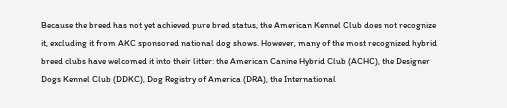Because the breed has not yet achieved pure bred status, the American Kennel Club does not recognize it, excluding it from AKC sponsored national dog shows. However, many of the most recognized hybrid breed clubs have welcomed it into their litter: the American Canine Hybrid Club (ACHC), the Designer Dogs Kennel Club (DDKC), Dog Registry of America (DRA), the International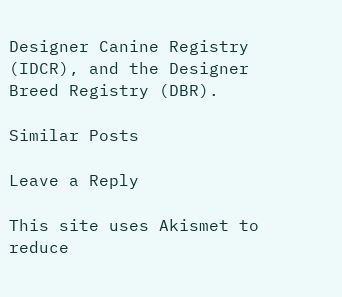Designer Canine Registry (IDCR), and the Designer Breed Registry (DBR).

Similar Posts

Leave a Reply

This site uses Akismet to reduce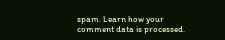spam. Learn how your comment data is processed.